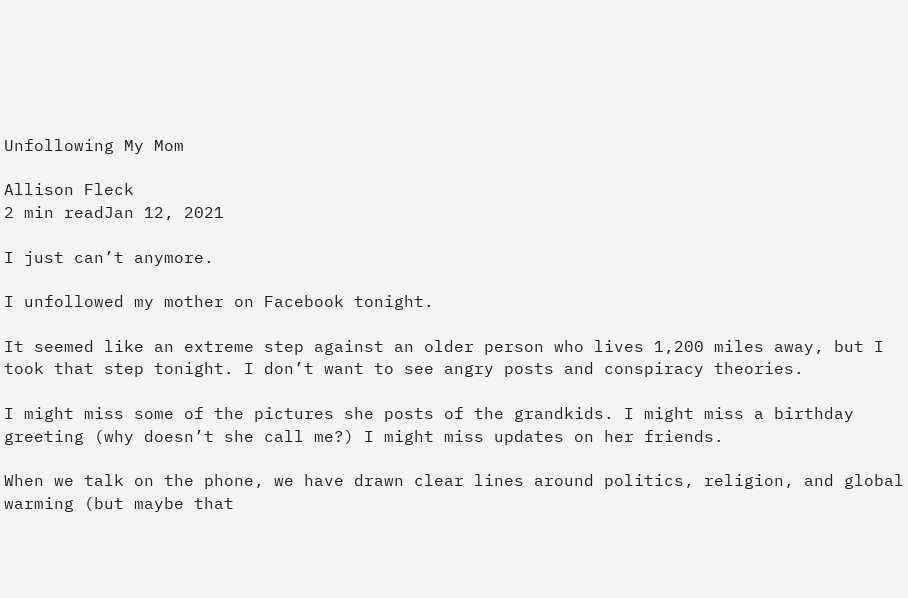Unfollowing My Mom

Allison Fleck
2 min readJan 12, 2021

I just can’t anymore.

I unfollowed my mother on Facebook tonight.

It seemed like an extreme step against an older person who lives 1,200 miles away, but I took that step tonight. I don’t want to see angry posts and conspiracy theories.

I might miss some of the pictures she posts of the grandkids. I might miss a birthday greeting (why doesn’t she call me?) I might miss updates on her friends.

When we talk on the phone, we have drawn clear lines around politics, religion, and global warming (but maybe that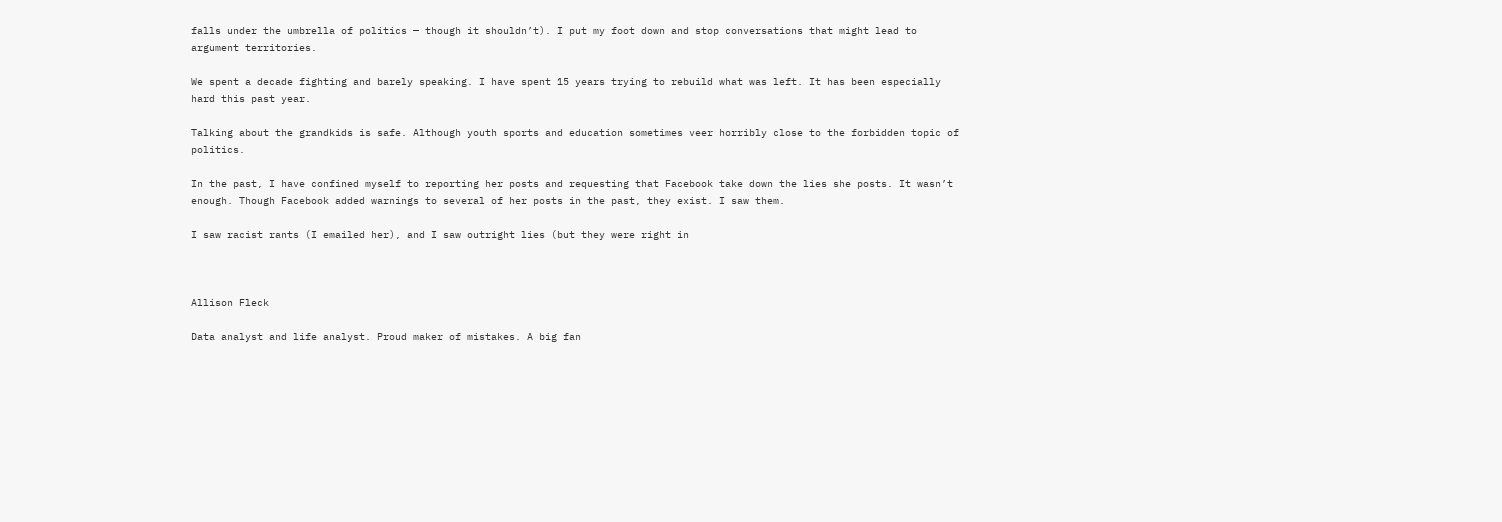falls under the umbrella of politics — though it shouldn’t). I put my foot down and stop conversations that might lead to argument territories.

We spent a decade fighting and barely speaking. I have spent 15 years trying to rebuild what was left. It has been especially hard this past year.

Talking about the grandkids is safe. Although youth sports and education sometimes veer horribly close to the forbidden topic of politics.

In the past, I have confined myself to reporting her posts and requesting that Facebook take down the lies she posts. It wasn’t enough. Though Facebook added warnings to several of her posts in the past, they exist. I saw them.

I saw racist rants (I emailed her), and I saw outright lies (but they were right in



Allison Fleck

Data analyst and life analyst. Proud maker of mistakes. A big fan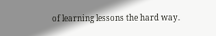of learning lessons the hard way.